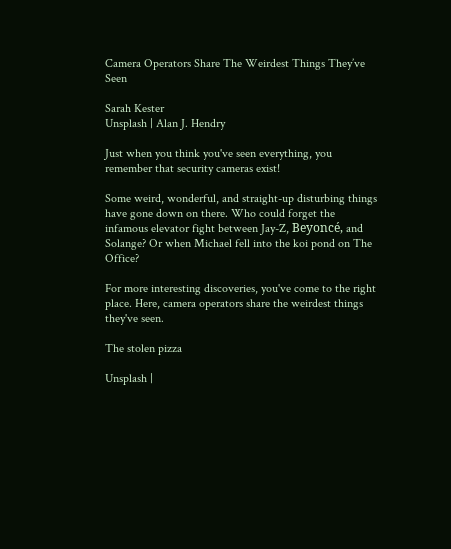Camera Operators Share The Weirdest Things They’ve Seen

Sarah Kester
Unsplash | Alan J. Hendry

Just when you think you've seen everything, you remember that security cameras exist!

Some weird, wonderful, and straight-up disturbing things have gone down on there. Who could forget the infamous elevator fight between Jay-Z, Beyoncé, and Solange? Or when Michael fell into the koi pond on The Office?

For more interesting discoveries, you've come to the right place. Here, camera operators share the weirdest things they've seen.

The stolen pizza

Unsplash |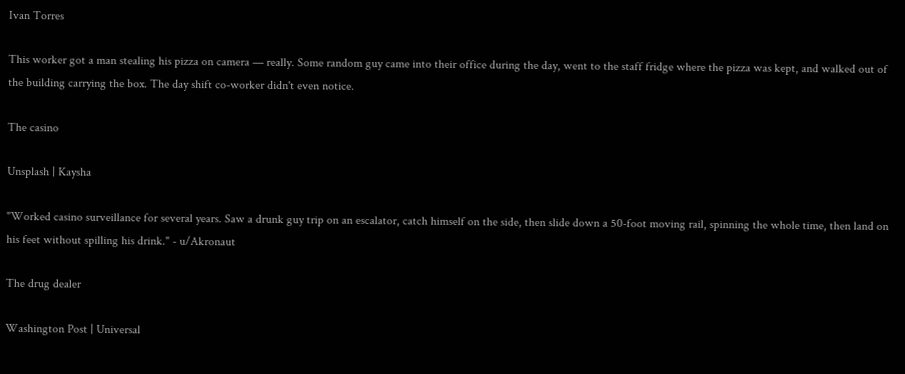Ivan Torres

This worker got a man stealing his pizza on camera — really. Some random guy came into their office during the day, went to the staff fridge where the pizza was kept, and walked out of the building carrying the box. The day shift co-worker didn't even notice.

The casino

Unsplash | Kaysha

"Worked casino surveillance for several years. Saw a drunk guy trip on an escalator, catch himself on the side, then slide down a 50-foot moving rail, spinning the whole time, then land on his feet without spilling his drink." - u/Akronaut

The drug dealer

Washington Post | Universal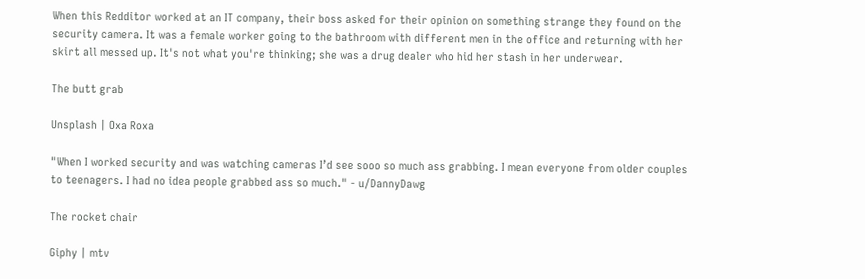When this Redditor worked at an IT company, their boss asked for their opinion on something strange they found on the security camera. It was a female worker going to the bathroom with different men in the office and returning with her skirt all messed up. It's not what you're thinking; she was a drug dealer who hid her stash in her underwear.

The butt grab

Unsplash | Oxa Roxa

"When I worked security and was watching cameras I’d see sooo so much ass grabbing. I mean everyone from older couples to teenagers. I had no idea people grabbed ass so much." - u/DannyDawg

The rocket chair

Giphy | mtv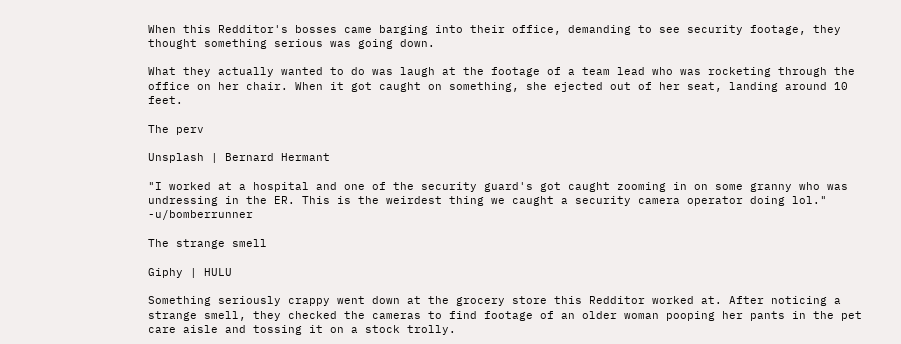When this Redditor's bosses came barging into their office, demanding to see security footage, they thought something serious was going down.

What they actually wanted to do was laugh at the footage of a team lead who was rocketing through the office on her chair. When it got caught on something, she ejected out of her seat, landing around 10 feet.

The perv

Unsplash | Bernard Hermant

"I worked at a hospital and one of the security guard's got caught zooming in on some granny who was undressing in the ER. This is the weirdest thing we caught a security camera operator doing lol." -u/bomberrunner

The strange smell

Giphy | HULU

Something seriously crappy went down at the grocery store this Redditor worked at. After noticing a strange smell, they checked the cameras to find footage of an older woman pooping her pants in the pet care aisle and tossing it on a stock trolly.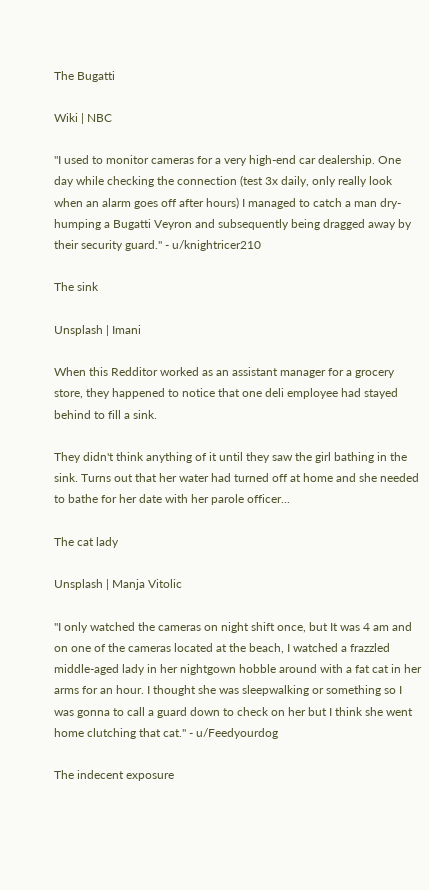The Bugatti

Wiki | NBC

"I used to monitor cameras for a very high-end car dealership. One day while checking the connection (test 3x daily, only really look when an alarm goes off after hours) I managed to catch a man dry-humping a Bugatti Veyron and subsequently being dragged away by their security guard." - u/knightricer210

The sink

Unsplash | Imani

When this Redditor worked as an assistant manager for a grocery store, they happened to notice that one deli employee had stayed behind to fill a sink.

They didn't think anything of it until they saw the girl bathing in the sink. Turns out that her water had turned off at home and she needed to bathe for her date with her parole officer...

The cat lady

Unsplash | Manja Vitolic

"I only watched the cameras on night shift once, but It was 4 am and on one of the cameras located at the beach, I watched a frazzled middle-aged lady in her nightgown hobble around with a fat cat in her arms for an hour. I thought she was sleepwalking or something so I was gonna to call a guard down to check on her but I think she went home clutching that cat." - u/Feedyourdog

The indecent exposure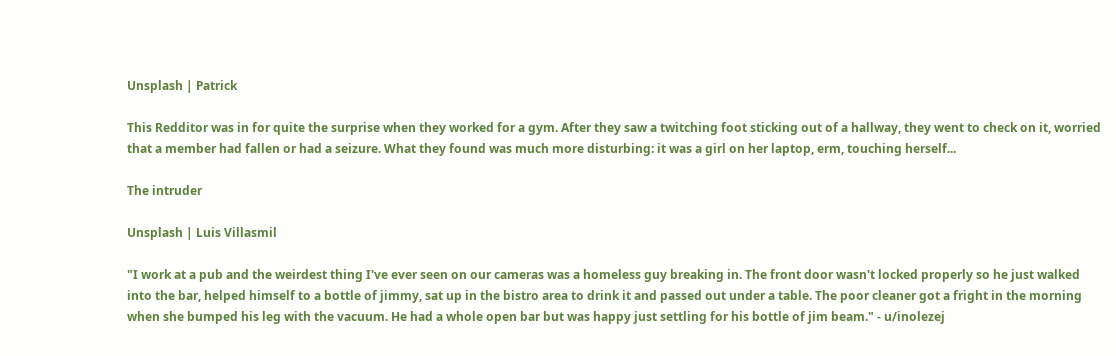Unsplash | Patrick

This Redditor was in for quite the surprise when they worked for a gym. After they saw a twitching foot sticking out of a hallway, they went to check on it, worried that a member had fallen or had a seizure. What they found was much more disturbing: it was a girl on her laptop, erm, touching herself...

The intruder

Unsplash | Luis Villasmil

"I work at a pub and the weirdest thing I've ever seen on our cameras was a homeless guy breaking in. The front door wasn't locked properly so he just walked into the bar, helped himself to a bottle of jimmy, sat up in the bistro area to drink it and passed out under a table. The poor cleaner got a fright in the morning when she bumped his leg with the vacuum. He had a whole open bar but was happy just settling for his bottle of jim beam." - u/inolezej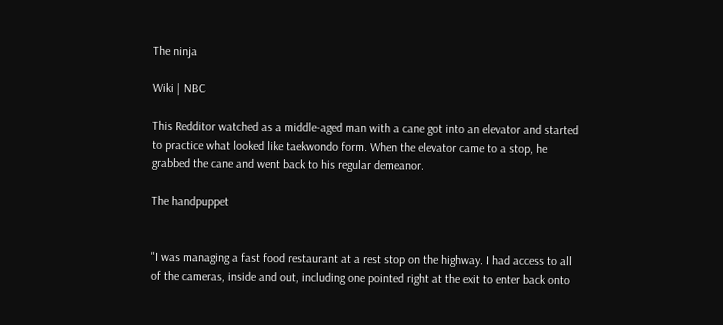The ninja

Wiki | NBC

This Redditor watched as a middle-aged man with a cane got into an elevator and started to practice what looked like taekwondo form. When the elevator came to a stop, he grabbed the cane and went back to his regular demeanor.

The handpuppet


"I was managing a fast food restaurant at a rest stop on the highway. I had access to all of the cameras, inside and out, including one pointed right at the exit to enter back onto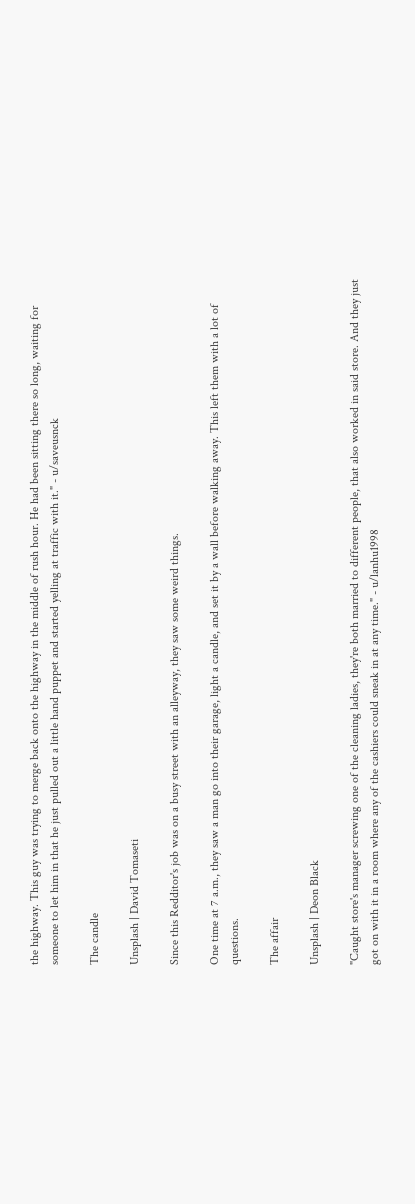the highway. This guy was trying to merge back onto the highway in the middle of rush hour. He had been sitting there so long, waiting for someone to let him in that he just pulled out a little hand puppet and started yelling at traffic with it." - u/saveusnck

The candle

Unsplash | David Tomaseti

Since this Redditor's job was on a busy street with an alleyway, they saw some weird things.

One time at 7 a.m., they saw a man go into their garage, light a candle, and set it by a wall before walking away. This left them with a lot of questions.

The affair

Unsplash | Deon Black

"Caught store's manager screwing one of the cleaning ladies, they're both married to different people, that also worked in said store. And they just got on with it in a room where any of the cashiers could sneak in at any time." - u/lanhu1998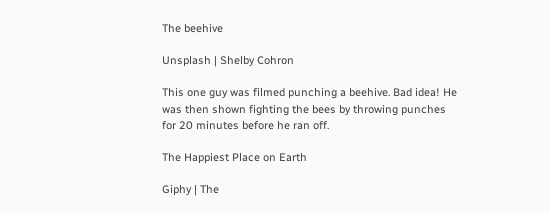The beehive

Unsplash | Shelby Cohron

This one guy was filmed punching a beehive. Bad idea! He was then shown fighting the bees by throwing punches for 20 minutes before he ran off.

The Happiest Place on Earth

Giphy | The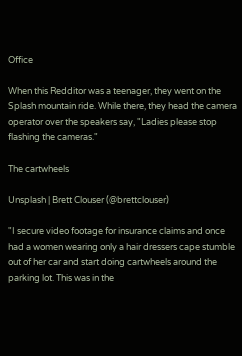Office

When this Redditor was a teenager, they went on the Splash mountain ride. While there, they head the camera operator over the speakers say, "Ladies please stop flashing the cameras."

The cartwheels

Unsplash | Brett Clouser (@brettclouser)

"I secure video footage for insurance claims and once had a women wearing only a hair dressers cape stumble out of her car and start doing cartwheels around the parking lot. This was in the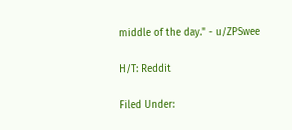middle of the day." - u/ZPSwee

H/T: Reddit

Filed Under: